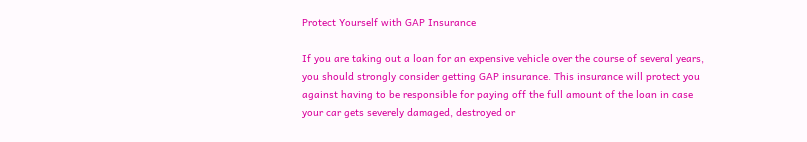Protect Yourself with GAP Insurance

If you are taking out a loan for an expensive vehicle over the course of several years, you should strongly consider getting GAP insurance. This insurance will protect you against having to be responsible for paying off the full amount of the loan in case your car gets severely damaged, destroyed or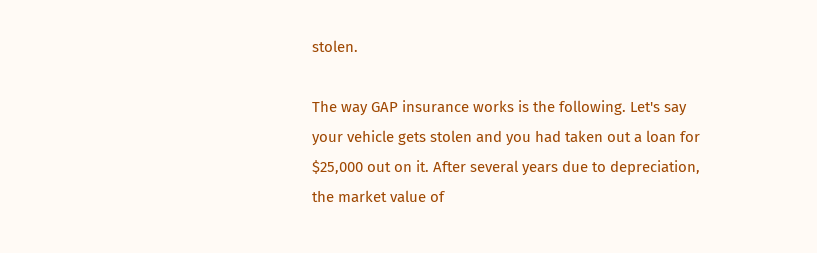stolen.

The way GAP insurance works is the following. Let's say your vehicle gets stolen and you had taken out a loan for $25,000 out on it. After several years due to depreciation, the market value of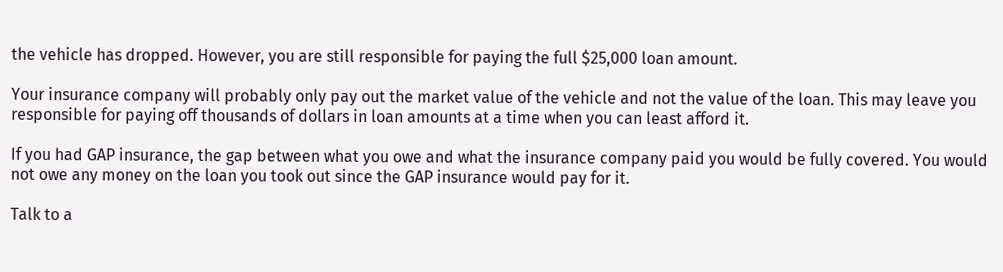the vehicle has dropped. However, you are still responsible for paying the full $25,000 loan amount.

Your insurance company will probably only pay out the market value of the vehicle and not the value of the loan. This may leave you responsible for paying off thousands of dollars in loan amounts at a time when you can least afford it.

If you had GAP insurance, the gap between what you owe and what the insurance company paid you would be fully covered. You would not owe any money on the loan you took out since the GAP insurance would pay for it.

Talk to a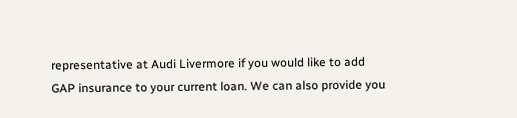representative at Audi Livermore if you would like to add GAP insurance to your current loan. We can also provide you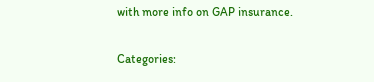with more info on GAP insurance.

Categories: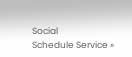Social
Schedule Service »